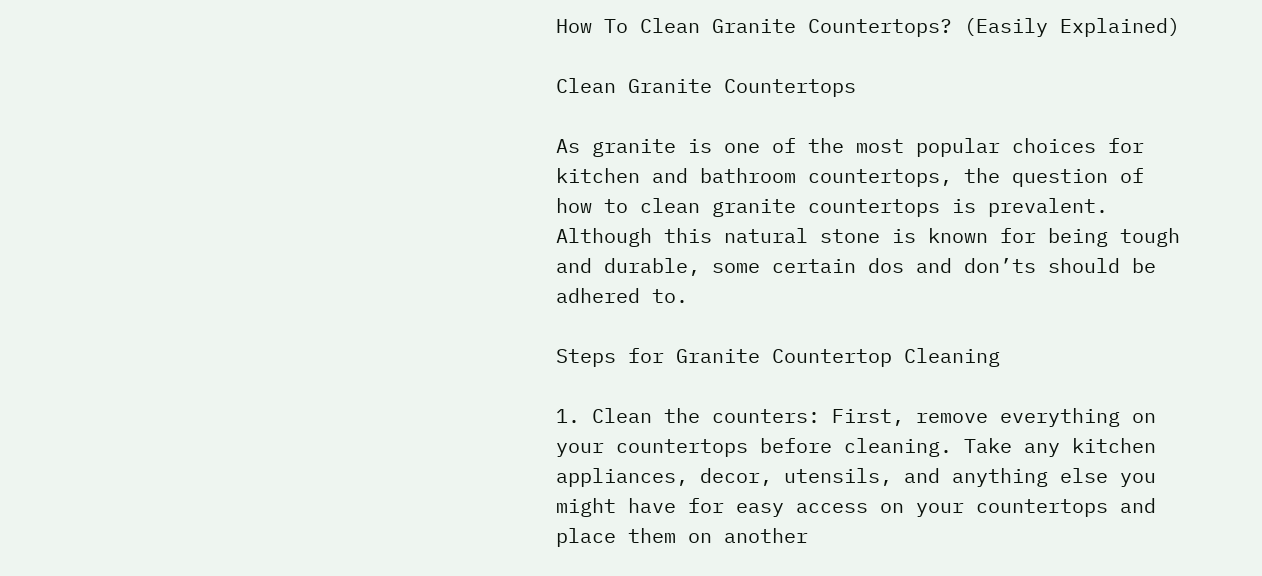How To Clean Granite Countertops? (Easily Explained)

Clean Granite Countertops

As granite is one of the most popular choices for kitchen and bathroom countertops, the question of how to clean granite countertops is prevalent. Although this natural stone is known for being tough and durable, some certain dos and don’ts should be adhered to.

Steps for Granite Countertop Cleaning

1. Clean the counters: First, remove everything on your countertops before cleaning. Take any kitchen appliances, decor, utensils, and anything else you might have for easy access on your countertops and place them on another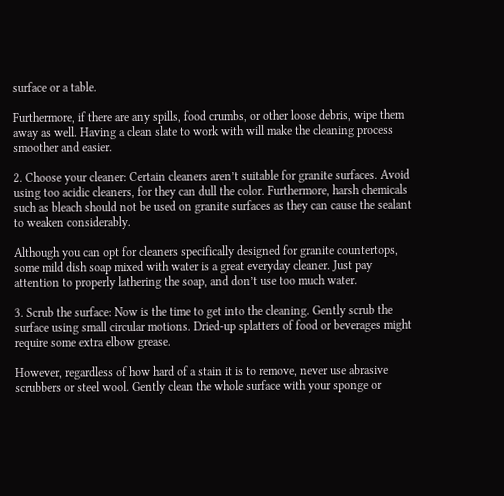surface or a table.

Furthermore, if there are any spills, food crumbs, or other loose debris, wipe them away as well. Having a clean slate to work with will make the cleaning process smoother and easier.

2. Choose your cleaner: Certain cleaners aren’t suitable for granite surfaces. Avoid using too acidic cleaners, for they can dull the color. Furthermore, harsh chemicals such as bleach should not be used on granite surfaces as they can cause the sealant to weaken considerably.

Although you can opt for cleaners specifically designed for granite countertops, some mild dish soap mixed with water is a great everyday cleaner. Just pay attention to properly lathering the soap, and don’t use too much water.

3. Scrub the surface: Now is the time to get into the cleaning. Gently scrub the surface using small circular motions. Dried-up splatters of food or beverages might require some extra elbow grease.

However, regardless of how hard of a stain it is to remove, never use abrasive scrubbers or steel wool. Gently clean the whole surface with your sponge or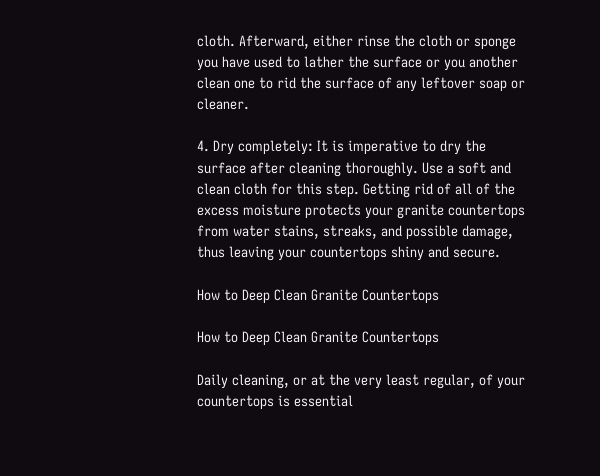cloth. Afterward, either rinse the cloth or sponge you have used to lather the surface or you another clean one to rid the surface of any leftover soap or cleaner.

4. Dry completely: It is imperative to dry the surface after cleaning thoroughly. Use a soft and clean cloth for this step. Getting rid of all of the excess moisture protects your granite countertops from water stains, streaks, and possible damage, thus leaving your countertops shiny and secure.

How to Deep Clean Granite Countertops

How to Deep Clean Granite Countertops

Daily cleaning, or at the very least regular, of your countertops is essential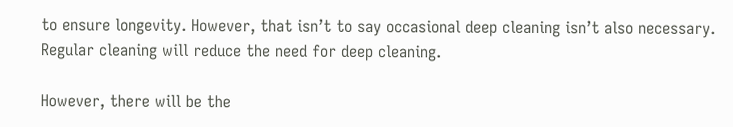to ensure longevity. However, that isn’t to say occasional deep cleaning isn’t also necessary. Regular cleaning will reduce the need for deep cleaning.

However, there will be the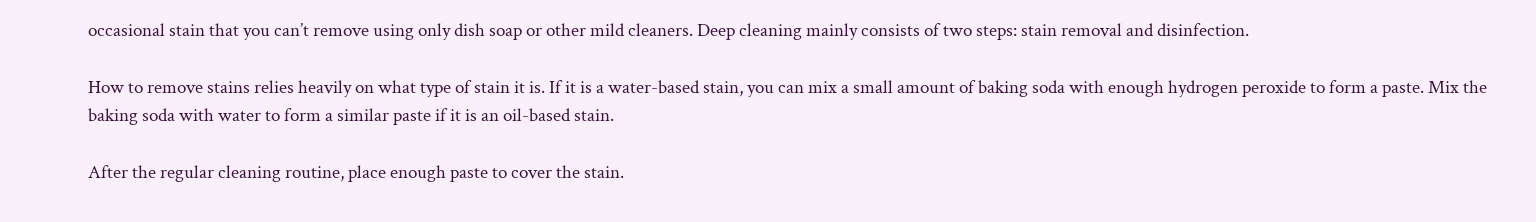occasional stain that you can’t remove using only dish soap or other mild cleaners. Deep cleaning mainly consists of two steps: stain removal and disinfection.

How to remove stains relies heavily on what type of stain it is. If it is a water-based stain, you can mix a small amount of baking soda with enough hydrogen peroxide to form a paste. Mix the baking soda with water to form a similar paste if it is an oil-based stain.

After the regular cleaning routine, place enough paste to cover the stain.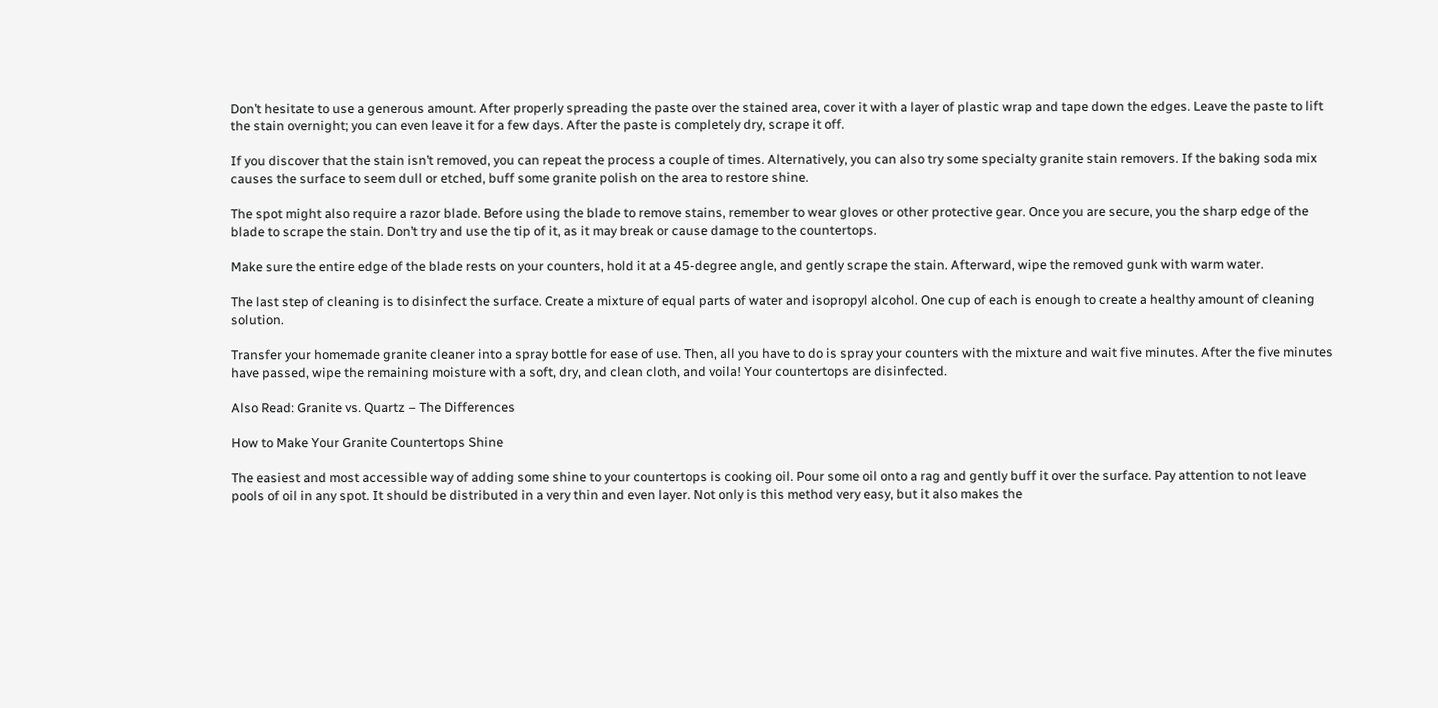Don’t hesitate to use a generous amount. After properly spreading the paste over the stained area, cover it with a layer of plastic wrap and tape down the edges. Leave the paste to lift the stain overnight; you can even leave it for a few days. After the paste is completely dry, scrape it off.

If you discover that the stain isn’t removed, you can repeat the process a couple of times. Alternatively, you can also try some specialty granite stain removers. If the baking soda mix causes the surface to seem dull or etched, buff some granite polish on the area to restore shine.

The spot might also require a razor blade. Before using the blade to remove stains, remember to wear gloves or other protective gear. Once you are secure, you the sharp edge of the blade to scrape the stain. Don’t try and use the tip of it, as it may break or cause damage to the countertops.

Make sure the entire edge of the blade rests on your counters, hold it at a 45-degree angle, and gently scrape the stain. Afterward, wipe the removed gunk with warm water.

The last step of cleaning is to disinfect the surface. Create a mixture of equal parts of water and isopropyl alcohol. One cup of each is enough to create a healthy amount of cleaning solution.

Transfer your homemade granite cleaner into a spray bottle for ease of use. Then, all you have to do is spray your counters with the mixture and wait five minutes. After the five minutes have passed, wipe the remaining moisture with a soft, dry, and clean cloth, and voila! Your countertops are disinfected.

Also Read: Granite vs. Quartz – The Differences

How to Make Your Granite Countertops Shine

The easiest and most accessible way of adding some shine to your countertops is cooking oil. Pour some oil onto a rag and gently buff it over the surface. Pay attention to not leave pools of oil in any spot. It should be distributed in a very thin and even layer. Not only is this method very easy, but it also makes the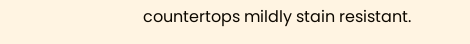countertops mildly stain resistant.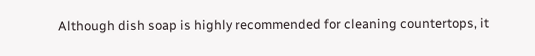Although dish soap is highly recommended for cleaning countertops, it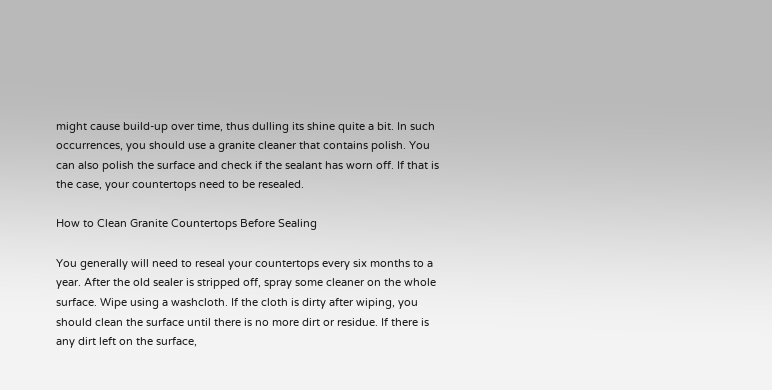might cause build-up over time, thus dulling its shine quite a bit. In such occurrences, you should use a granite cleaner that contains polish. You can also polish the surface and check if the sealant has worn off. If that is the case, your countertops need to be resealed.

How to Clean Granite Countertops Before Sealing

You generally will need to reseal your countertops every six months to a year. After the old sealer is stripped off, spray some cleaner on the whole surface. Wipe using a washcloth. If the cloth is dirty after wiping, you should clean the surface until there is no more dirt or residue. If there is any dirt left on the surface,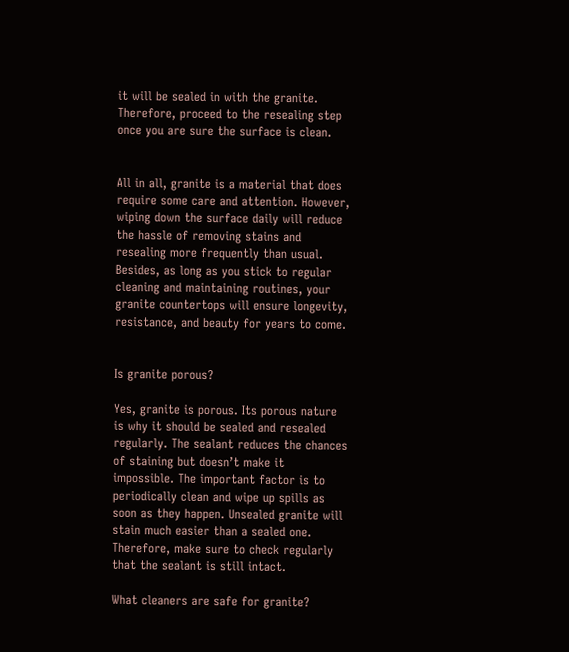it will be sealed in with the granite. Therefore, proceed to the resealing step once you are sure the surface is clean.


All in all, granite is a material that does require some care and attention. However, wiping down the surface daily will reduce the hassle of removing stains and resealing more frequently than usual. Besides, as long as you stick to regular cleaning and maintaining routines, your granite countertops will ensure longevity, resistance, and beauty for years to come.


Is granite porous?

Yes, granite is porous. Its porous nature is why it should be sealed and resealed regularly. The sealant reduces the chances of staining but doesn’t make it impossible. The important factor is to periodically clean and wipe up spills as soon as they happen. Unsealed granite will stain much easier than a sealed one. Therefore, make sure to check regularly that the sealant is still intact.

What cleaners are safe for granite?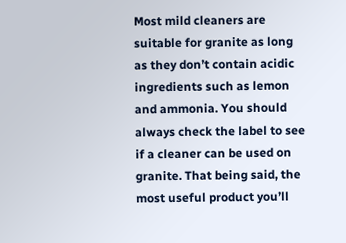Most mild cleaners are suitable for granite as long as they don’t contain acidic ingredients such as lemon and ammonia. You should always check the label to see if a cleaner can be used on granite. That being said, the most useful product you’ll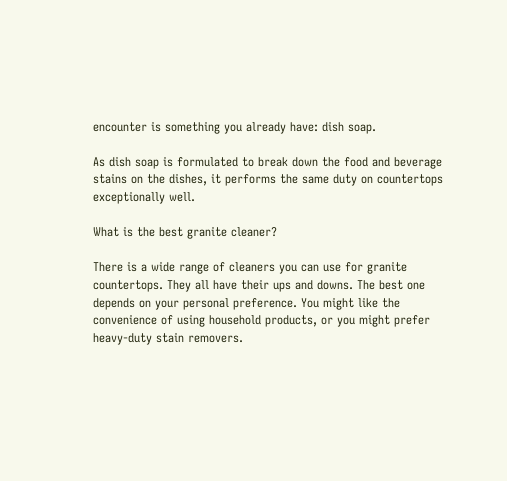encounter is something you already have: dish soap.

As dish soap is formulated to break down the food and beverage stains on the dishes, it performs the same duty on countertops exceptionally well.

What is the best granite cleaner?

There is a wide range of cleaners you can use for granite countertops. They all have their ups and downs. The best one depends on your personal preference. You might like the convenience of using household products, or you might prefer heavy-duty stain removers.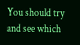You should try and see which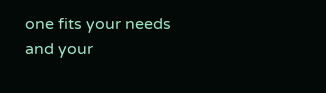one fits your needs and your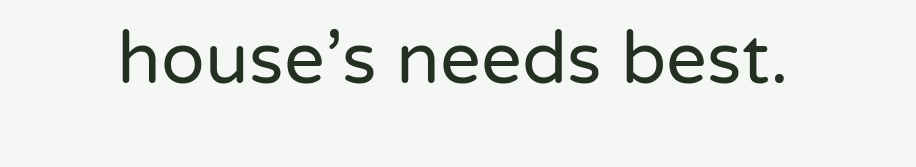house’s needs best.